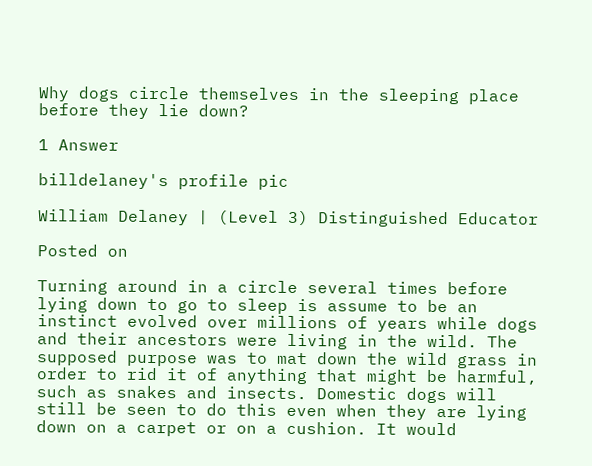Why dogs circle themselves in the sleeping place before they lie down?

1 Answer

billdelaney's profile pic

William Delaney | (Level 3) Distinguished Educator

Posted on

Turning around in a circle several times before lying down to go to sleep is assume to be an instinct evolved over millions of years while dogs and their ancestors were living in the wild. The supposed purpose was to mat down the wild grass in order to rid it of anything that might be harmful, such as snakes and insects. Domestic dogs will still be seen to do this even when they are lying down on a carpet or on a cushion. It would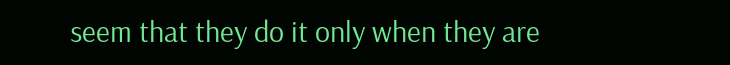seem that they do it only when they are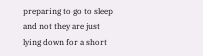preparing to go to sleep and not they are just lying down for a short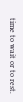time to wait or to rest.